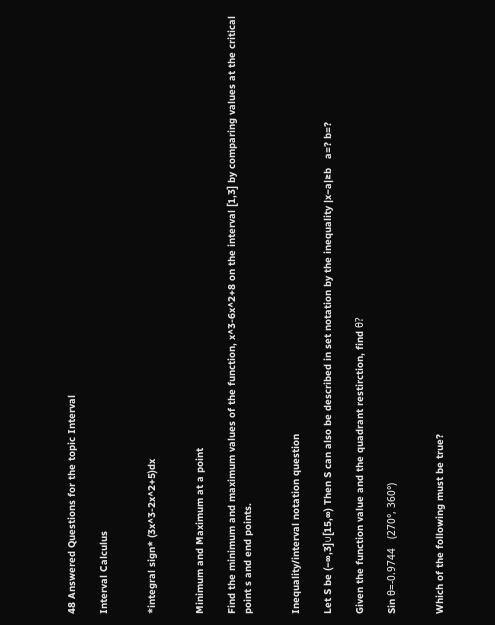48 Answered Questions for the topic Interval

Interval Calculus


*integral sign* (3x^3-2x^2+5)dx


Minimum and Maximum at a point

Find the minimum and maximum values of the function, x^3-6x^2+8 on the interval [1,3] by comparing values at the critical point s and end points.


Inequality/interval notation question

Let S be (−∞,3]∪[15,∞) Then S can also be described in set notation by the inequality |x−a|≥b   a=? b=?

Given the function value and the quadrant restirction, find θ?

Sin θ=-0.9744   (270°, 360°)


Which of the following must be true?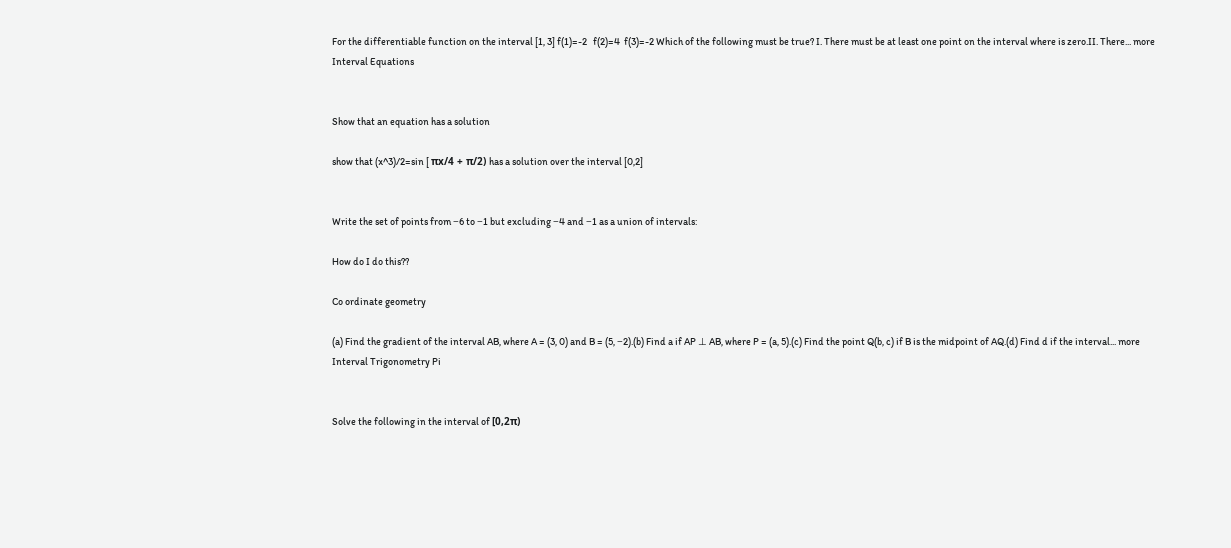For the differentiable function on the interval [1, 3] f(1)=-2   f(2)=4  f(3)=-2 Which of the following must be true? I. There must be at least one point on the interval where is zero.II. There... more
Interval Equations


Show that an equation has a solution

show that (x^3)/2=sin [ πx/4 + π/2) has a solution over the interval [0,2]


Write the set of points from −6 to −1 but excluding −4 and −1 as a union of intervals:

How do I do this??

Co ordinate geometry

(a) Find the gradient of the interval AB, where A = (3, 0) and B = (5, −2).(b) Find a if AP ⊥ AB, where P = (a, 5).(c) Find the point Q(b, c) if B is the midpoint of AQ.(d) Find d if the interval... more
Interval Trigonometry Pi


Solve the following in the interval of [0,2π)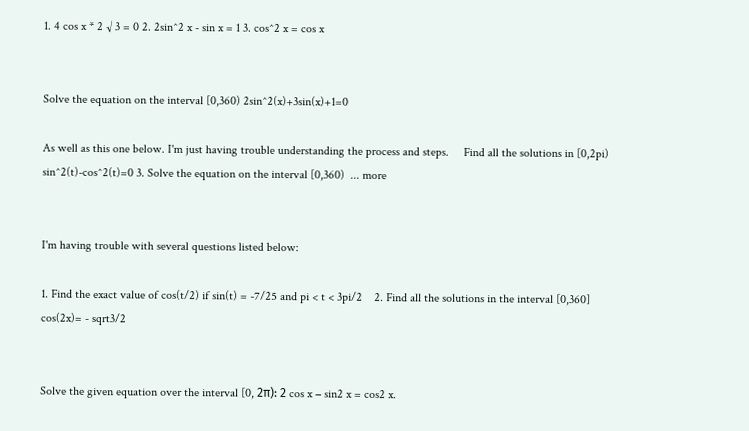1. 4 cos x * 2 √ 3 = 0 2. 2sin^2 x - sin x = 1 3. cos^2 x = cos x


Solve the equation on the interval [0,360) 2sin^2(x)+3sin(x)+1=0

As well as this one below. I'm just having trouble understanding the process and steps.     Find all the solutions in [0,2pi) sin^2(t)-cos^2(t)=0 3. Solve the equation on the interval [0,360)  ... more


I'm having trouble with several questions listed below:

1. Find the exact value of cos(t/2) if sin(t) = -7/25 and pi < t < 3pi/2    2. Find all the solutions in the interval [0,360]        cos(2x)= - sqrt3/2


Solve the given equation over the interval [0, 2π): 2 cos x − sin2 x = cos2 x.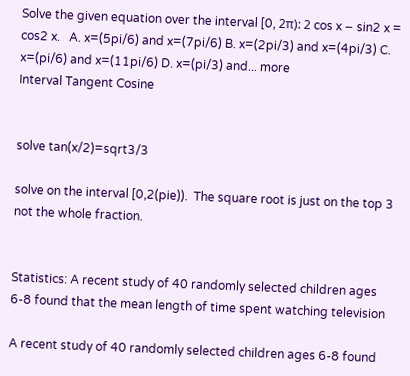Solve the given equation over the interval [0, 2π): 2 cos x − sin2 x = cos2 x.   A. x=(5pi/6) and x=(7pi/6) B. x=(2pi/3) and x=(4pi/3) C. x=(pi/6) and x=(11pi/6) D. x=(pi/3) and... more
Interval Tangent Cosine


solve tan(x/2)=sqrt3/3

solve on the interval [0,2(pie)).  The square root is just on the top 3 not the whole fraction.


Statistics: A recent study of 40 randomly selected children ages 6-8 found that the mean length of time spent watching television

A recent study of 40 randomly selected children ages 6-8 found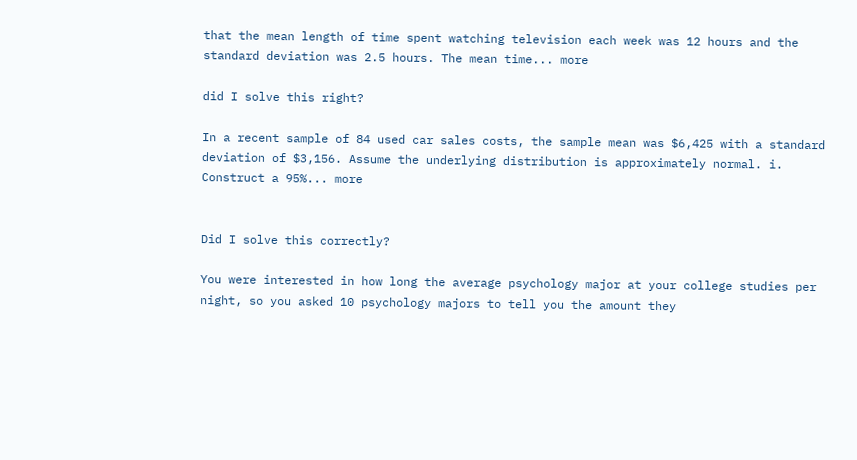that the mean length of time spent watching television each week was 12 hours and the standard deviation was 2.5 hours. The mean time... more

did I solve this right?

In a recent sample of 84 used car sales costs, the sample mean was $6,425 with a standard deviation of $3,156. Assume the underlying distribution is approximately normal. i. Construct a 95%... more


Did I solve this correctly?

You were interested in how long the average psychology major at your college studies per night, so you asked 10 psychology majors to tell you the amount they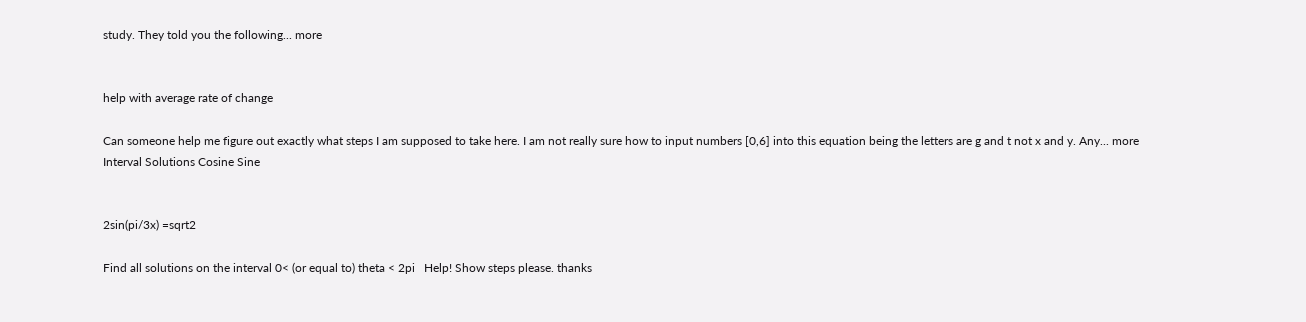study. They told you the following... more


help with average rate of change

Can someone help me figure out exactly what steps I am supposed to take here. I am not really sure how to input numbers [0,6] into this equation being the letters are g and t not x and y. Any... more
Interval Solutions Cosine Sine


2sin(pi/3x) =sqrt2

Find all solutions on the interval 0< (or equal to) theta < 2pi   Help! Show steps please. thanks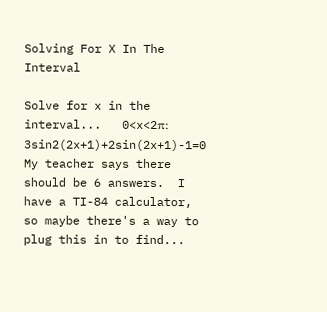Solving For X In The Interval

Solve for x in the interval...   0<x<2π: 3sin2(2x+1)+2sin(2x+1)-1=0   My teacher says there should be 6 answers.  I have a TI-84 calculator, so maybe there's a way to plug this in to find...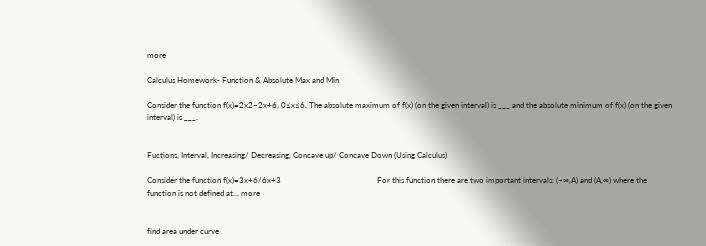more

Calculus Homework- Function & Absolute Max and Min

Consider the function f(x)=2x2−2x+6, 0≤x≤6. The absolute maximum of f(x) (on the given interval) is ___ and the absolute minimum of f(x) (on the given interval) is ___.


Fuctions, Interval, Increasing/ Decreasing, Concave up/ Concave Down (Using Calculus)

Consider the function f(x)=3x+6/6x+3                                                For this function there are two important intervals: (−∞,A) and (A,∞) where the function is not defined at... more


find area under curve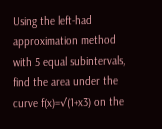Using the left-had approximation method with 5 equal subintervals, find the area under the curve f(x)=√(1+x3) on the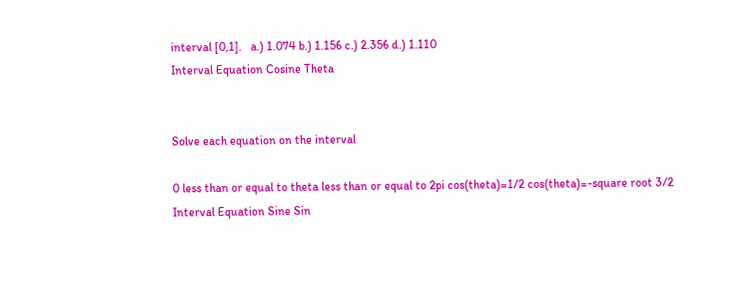interval [0,1].   a.) 1.074 b.) 1.156 c.) 2.356 d.) 1.110
Interval Equation Cosine Theta


Solve each equation on the interval

0 less than or equal to theta less than or equal to 2pi cos(theta)=1/2 cos(theta)=-square root 3/2
Interval Equation Sine Sin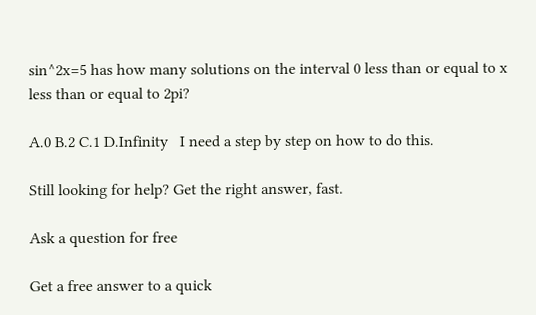sin^2x=5 has how many solutions on the interval 0 less than or equal to x less than or equal to 2pi?

A.0 B.2 C.1 D.Infinity   I need a step by step on how to do this.

Still looking for help? Get the right answer, fast.

Ask a question for free

Get a free answer to a quick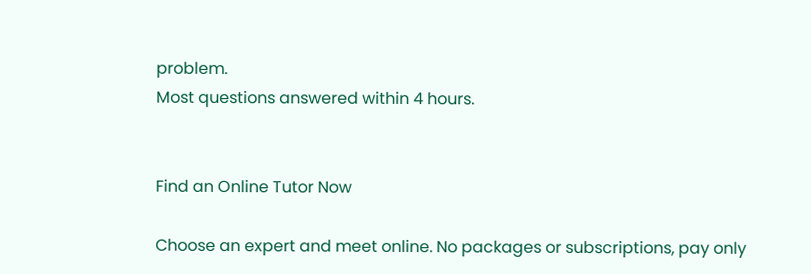problem.
Most questions answered within 4 hours.


Find an Online Tutor Now

Choose an expert and meet online. No packages or subscriptions, pay only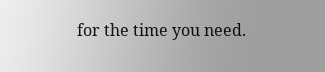for the time you need.